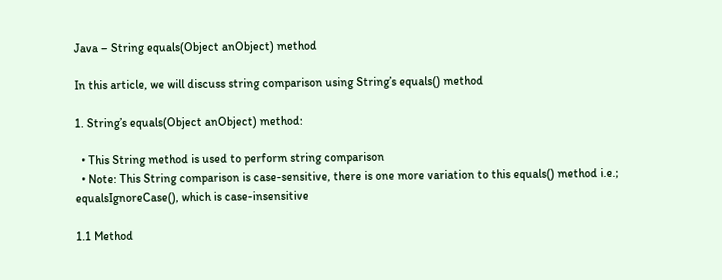Java – String equals(Object anObject) method

In this article, we will discuss string comparison using String’s equals() method

1. String’s equals(Object anObject) method:

  • This String method is used to perform string comparison
  • Note: This String comparison is case-sensitive, there is one more variation to this equals() method i.e.; equalsIgnoreCase(), which is case-insensitive

1.1 Method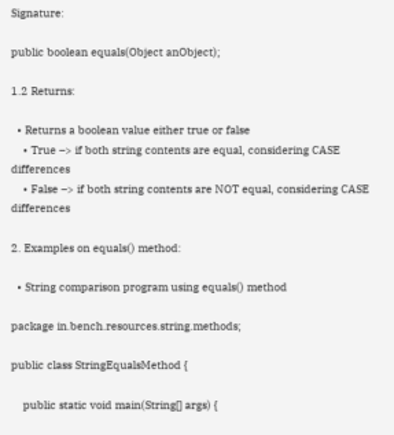Signature:

public boolean equals(Object anObject);

1.2 Returns:

  • Returns a boolean value either true or false
    • True –> if both string contents are equal, considering CASE differences
    • False –> if both string contents are NOT equal, considering CASE differences

2. Examples on equals() method:

  • String comparison program using equals() method

package in.bench.resources.string.methods;

public class StringEqualsMethod {

    public static void main(String[] args) {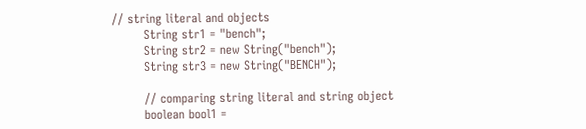// string literal and objects
        String str1 = "bench";
        String str2 = new String("bench");
        String str3 = new String("BENCH");

        // comparing string literal and string object
        boolean bool1 =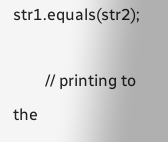str1.equals(str2);

        // printing to the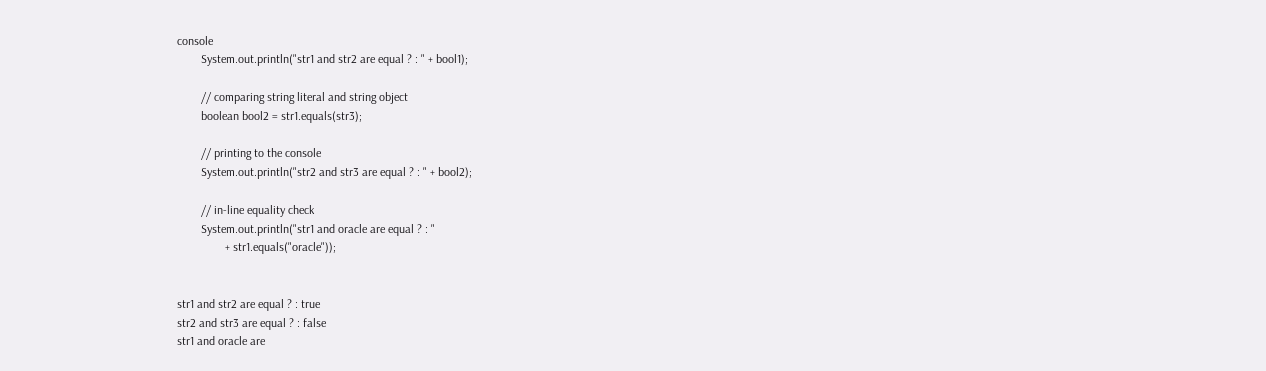console
        System.out.println("str1 and str2 are equal ? : " + bool1);

        // comparing string literal and string object
        boolean bool2 = str1.equals(str3);

        // printing to the console
        System.out.println("str2 and str3 are equal ? : " + bool2);

        // in-line equality check
        System.out.println("str1 and oracle are equal ? : "
                + str1.equals("oracle"));


str1 and str2 are equal ? : true
str2 and str3 are equal ? : false
str1 and oracle are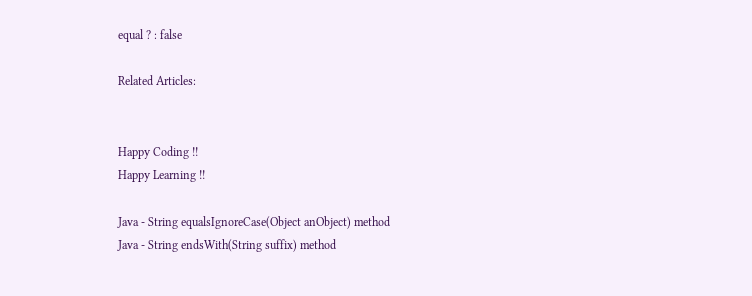equal ? : false

Related Articles:


Happy Coding !!
Happy Learning !!

Java - String equalsIgnoreCase(Object anObject) method
Java - String endsWith(String suffix) method